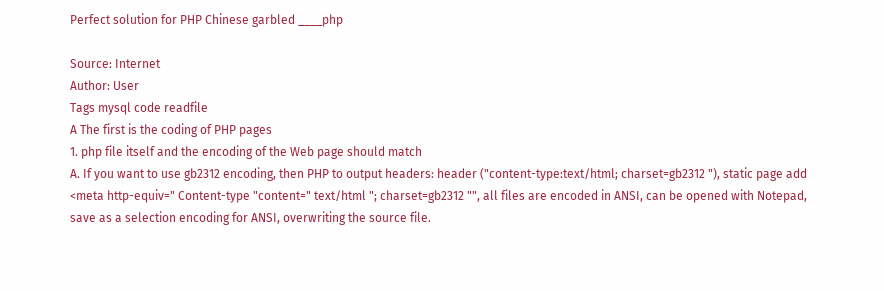Perfect solution for PHP Chinese garbled ____php

Source: Internet
Author: User
Tags mysql code readfile
A The first is the coding of PHP pages
1. php file itself and the encoding of the Web page should match
A. If you want to use gb2312 encoding, then PHP to output headers: header ("content-type:text/html; charset=gb2312 "), static page add <meta http-equiv=" Content-type "content=" text/html "; charset=gb2312 "", all files are encoded in ANSI, can be opened with Notepad, save as a selection encoding for ANSI, overwriting the source file.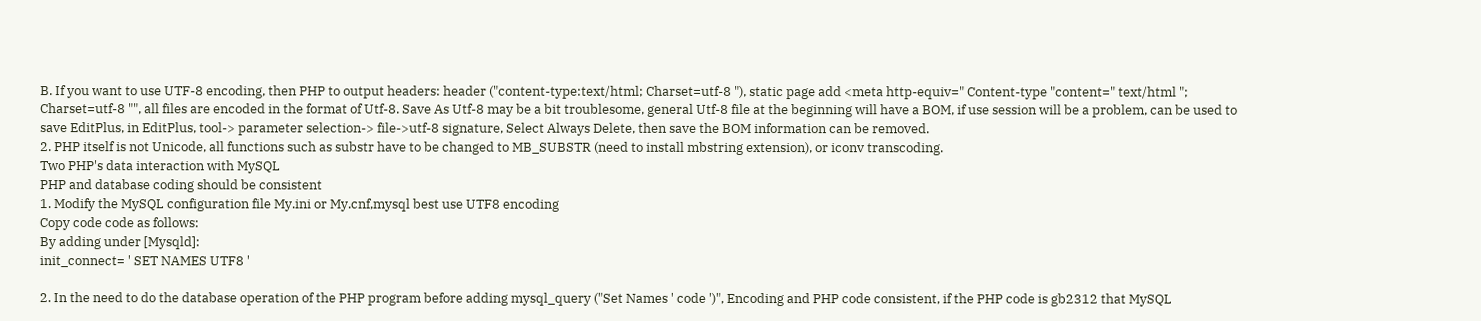B. If you want to use UTF-8 encoding, then PHP to output headers: header ("content-type:text/html; Charset=utf-8 "), static page add <meta http-equiv=" Content-type "content=" text/html "; Charset=utf-8 "", all files are encoded in the format of Utf-8. Save As Utf-8 may be a bit troublesome, general Utf-8 file at the beginning will have a BOM, if use session will be a problem, can be used to save EditPlus, in EditPlus, tool-> parameter selection-> file->utf-8 signature, Select Always Delete, then save the BOM information can be removed.
2. PHP itself is not Unicode, all functions such as substr have to be changed to MB_SUBSTR (need to install mbstring extension), or iconv transcoding.
Two PHP's data interaction with MySQL
PHP and database coding should be consistent
1. Modify the MySQL configuration file My.ini or My.cnf,mysql best use UTF8 encoding
Copy code code as follows:
By adding under [Mysqld]:
init_connect= ' SET NAMES UTF8 '

2. In the need to do the database operation of the PHP program before adding mysql_query ("Set Names ' code ')", Encoding and PHP code consistent, if the PHP code is gb2312 that MySQL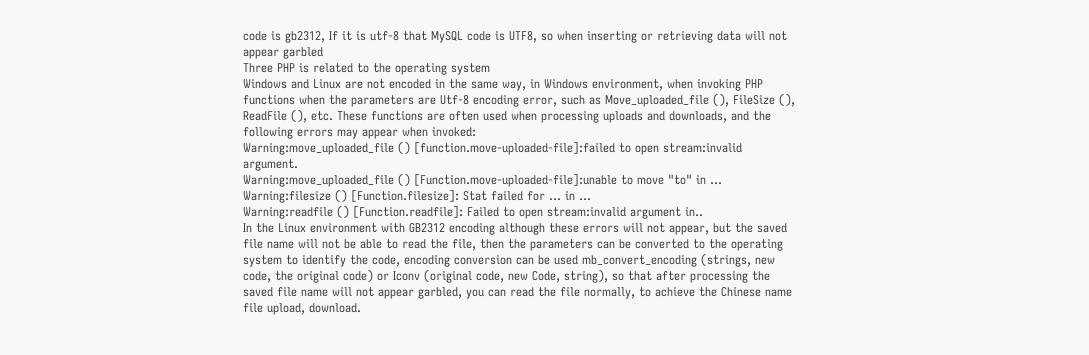code is gb2312, If it is utf-8 that MySQL code is UTF8, so when inserting or retrieving data will not appear garbled
Three PHP is related to the operating system
Windows and Linux are not encoded in the same way, in Windows environment, when invoking PHP functions when the parameters are Utf-8 encoding error, such as Move_uploaded_file (), FileSize (), ReadFile (), etc. These functions are often used when processing uploads and downloads, and the following errors may appear when invoked:
Warning:move_uploaded_file () [function.move-uploaded-file]:failed to open stream:invalid argument.
Warning:move_uploaded_file () [Function.move-uploaded-file]:unable to move "to" in ...
Warning:filesize () [Function.filesize]: Stat failed for ... in ...
Warning:readfile () [Function.readfile]: Failed to open stream:invalid argument in..
In the Linux environment with GB2312 encoding although these errors will not appear, but the saved file name will not be able to read the file, then the parameters can be converted to the operating system to identify the code, encoding conversion can be used mb_convert_encoding (strings, new code, the original code) or Iconv (original code, new Code, string), so that after processing the saved file name will not appear garbled, you can read the file normally, to achieve the Chinese name file upload, download.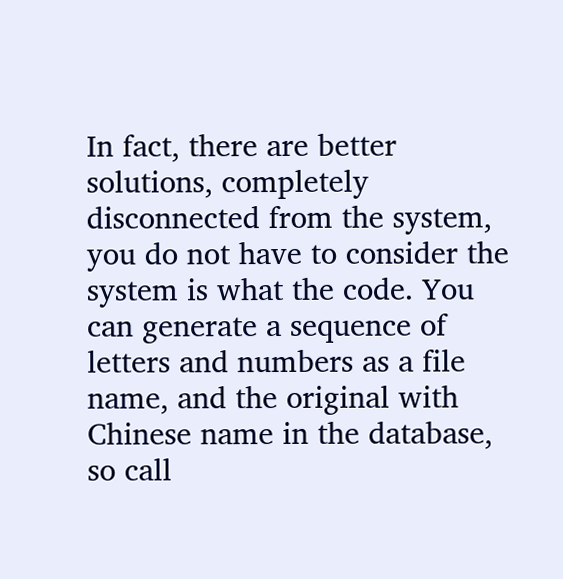In fact, there are better solutions, completely disconnected from the system, you do not have to consider the system is what the code. You can generate a sequence of letters and numbers as a file name, and the original with Chinese name in the database, so call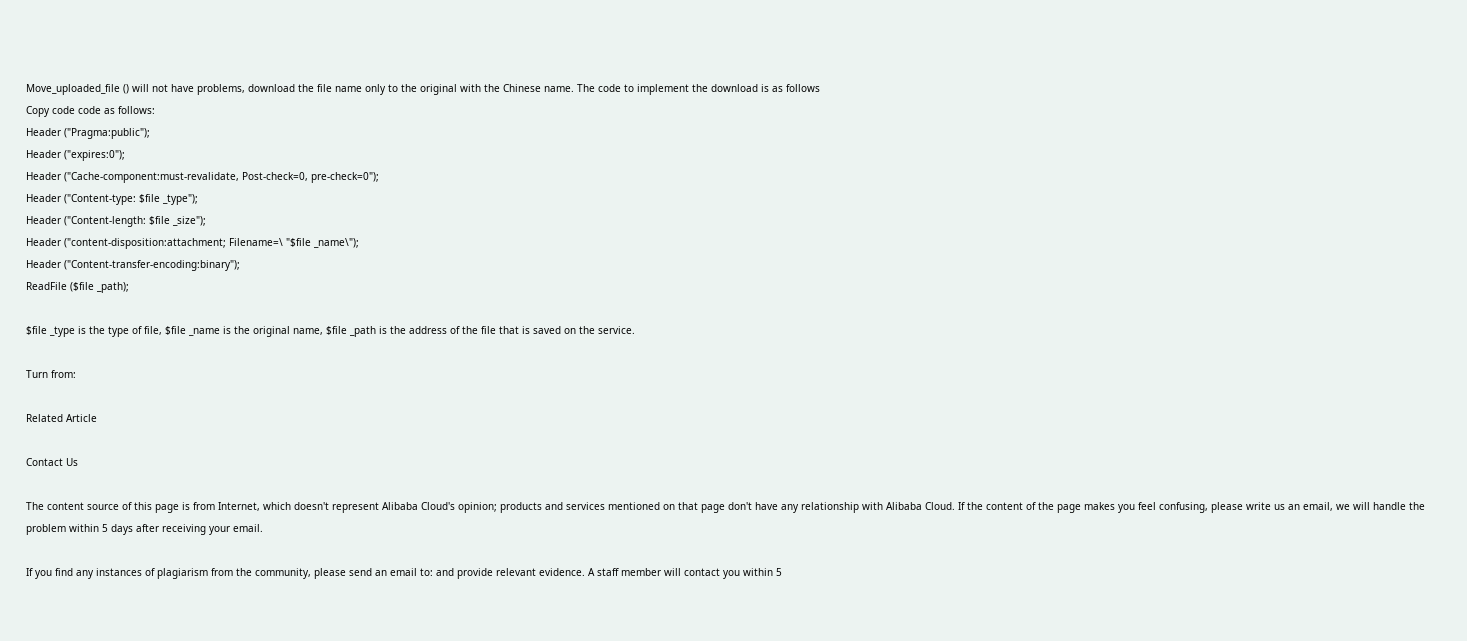Move_uploaded_file () will not have problems, download the file name only to the original with the Chinese name. The code to implement the download is as follows
Copy code code as follows:
Header ("Pragma:public");
Header ("expires:0");
Header ("Cache-component:must-revalidate, Post-check=0, pre-check=0");
Header ("Content-type: $file _type");
Header ("Content-length: $file _size");
Header ("content-disposition:attachment; Filename=\ "$file _name\");
Header ("Content-transfer-encoding:binary");
ReadFile ($file _path);

$file _type is the type of file, $file _name is the original name, $file _path is the address of the file that is saved on the service.

Turn from:

Related Article

Contact Us

The content source of this page is from Internet, which doesn't represent Alibaba Cloud's opinion; products and services mentioned on that page don't have any relationship with Alibaba Cloud. If the content of the page makes you feel confusing, please write us an email, we will handle the problem within 5 days after receiving your email.

If you find any instances of plagiarism from the community, please send an email to: and provide relevant evidence. A staff member will contact you within 5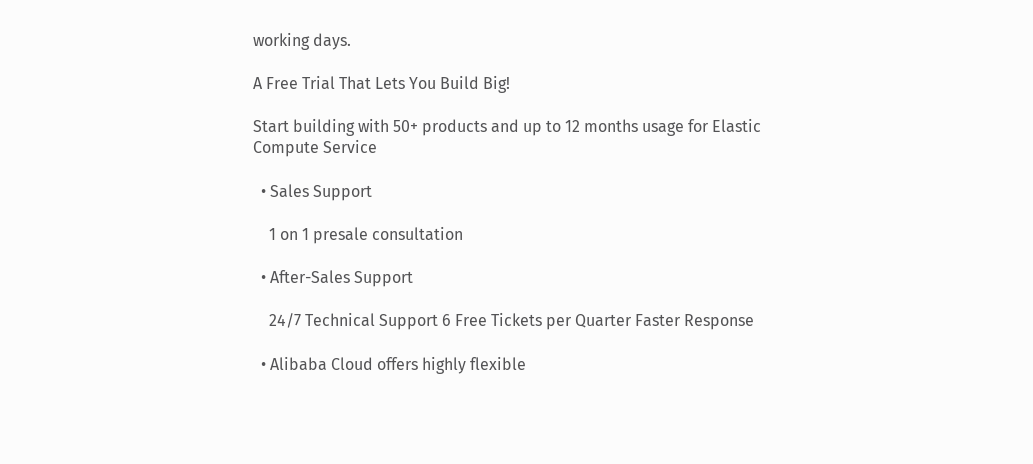working days.

A Free Trial That Lets You Build Big!

Start building with 50+ products and up to 12 months usage for Elastic Compute Service

  • Sales Support

    1 on 1 presale consultation

  • After-Sales Support

    24/7 Technical Support 6 Free Tickets per Quarter Faster Response

  • Alibaba Cloud offers highly flexible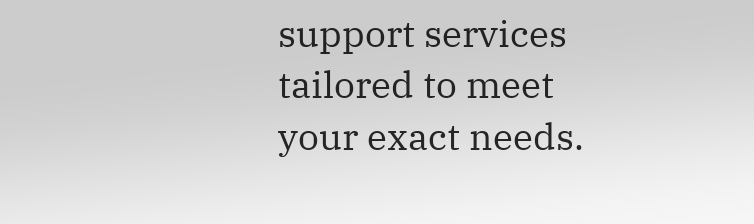support services tailored to meet your exact needs.